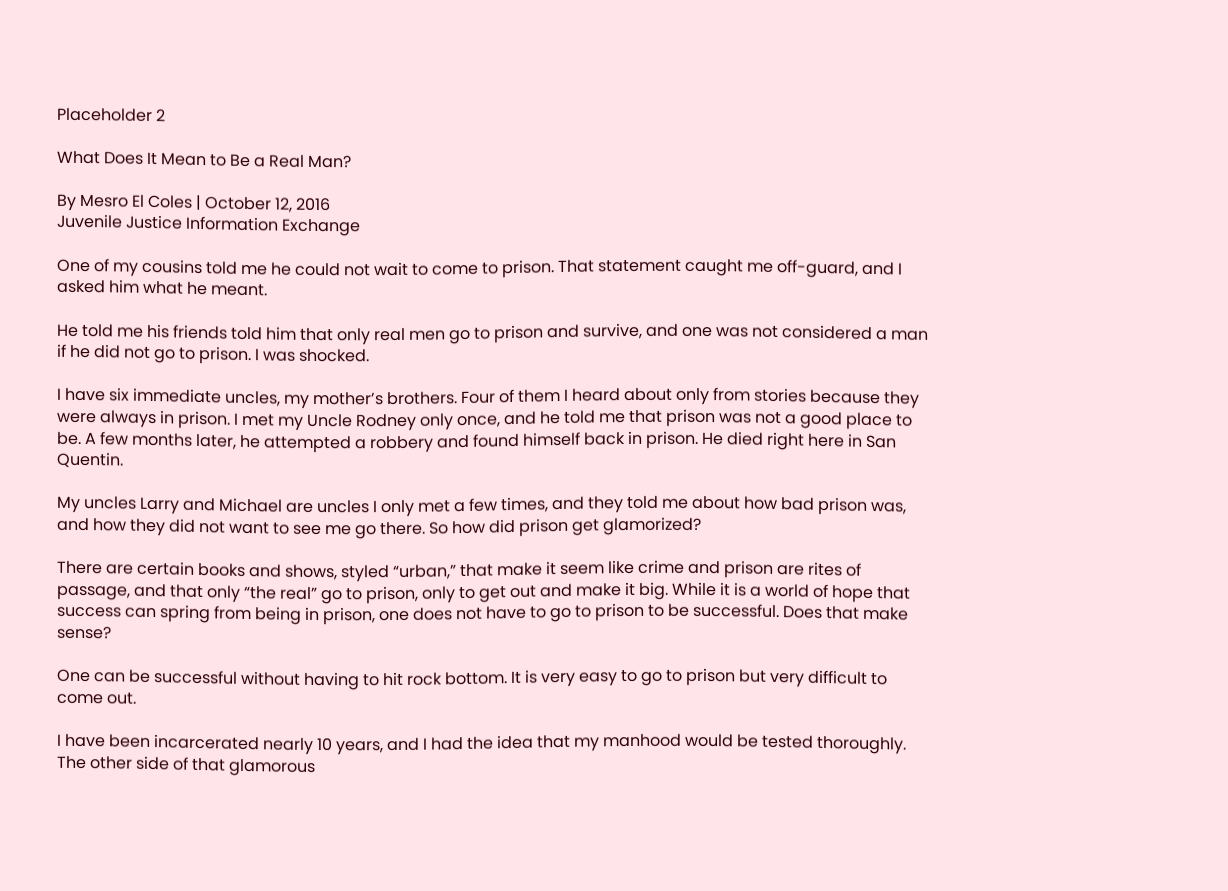Placeholder 2

What Does It Mean to Be a Real Man?

By Mesro El Coles | October 12, 2016
Juvenile Justice Information Exchange

One of my cousins told me he could not wait to come to prison. That statement caught me off-guard, and I asked him what he meant.

He told me his friends told him that only real men go to prison and survive, and one was not considered a man if he did not go to prison. I was shocked.

I have six immediate uncles, my mother’s brothers. Four of them I heard about only from stories because they were always in prison. I met my Uncle Rodney only once, and he told me that prison was not a good place to be. A few months later, he attempted a robbery and found himself back in prison. He died right here in San Quentin.

My uncles Larry and Michael are uncles I only met a few times, and they told me about how bad prison was, and how they did not want to see me go there. So how did prison get glamorized?

There are certain books and shows, styled “urban,” that make it seem like crime and prison are rites of passage, and that only “the real” go to prison, only to get out and make it big. While it is a world of hope that success can spring from being in prison, one does not have to go to prison to be successful. Does that make sense?

One can be successful without having to hit rock bottom. It is very easy to go to prison but very difficult to come out.

I have been incarcerated nearly 10 years, and I had the idea that my manhood would be tested thoroughly. The other side of that glamorous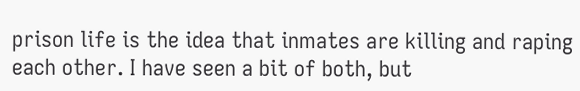prison life is the idea that inmates are killing and raping each other. I have seen a bit of both, but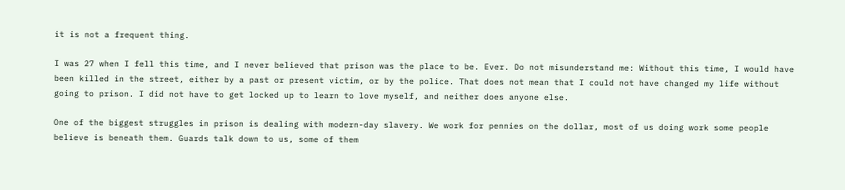it is not a frequent thing.

I was 27 when I fell this time, and I never believed that prison was the place to be. Ever. Do not misunderstand me: Without this time, I would have been killed in the street, either by a past or present victim, or by the police. That does not mean that I could not have changed my life without going to prison. I did not have to get locked up to learn to love myself, and neither does anyone else.

One of the biggest struggles in prison is dealing with modern-day slavery. We work for pennies on the dollar, most of us doing work some people believe is beneath them. Guards talk down to us, some of them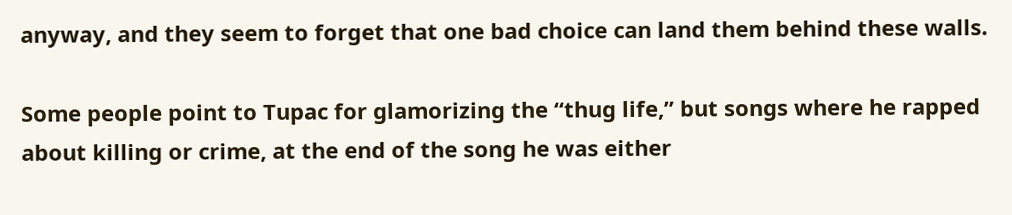anyway, and they seem to forget that one bad choice can land them behind these walls.

Some people point to Tupac for glamorizing the “thug life,” but songs where he rapped about killing or crime, at the end of the song he was either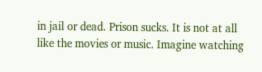in jail or dead. Prison sucks. It is not at all like the movies or music. Imagine watching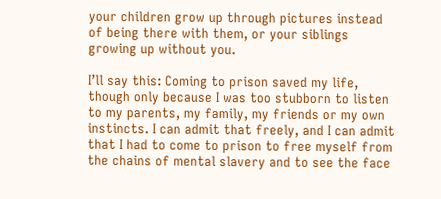your children grow up through pictures instead of being there with them, or your siblings growing up without you.

I’ll say this: Coming to prison saved my life, though only because I was too stubborn to listen to my parents, my family, my friends or my own instincts. I can admit that freely, and I can admit that I had to come to prison to free myself from the chains of mental slavery and to see the face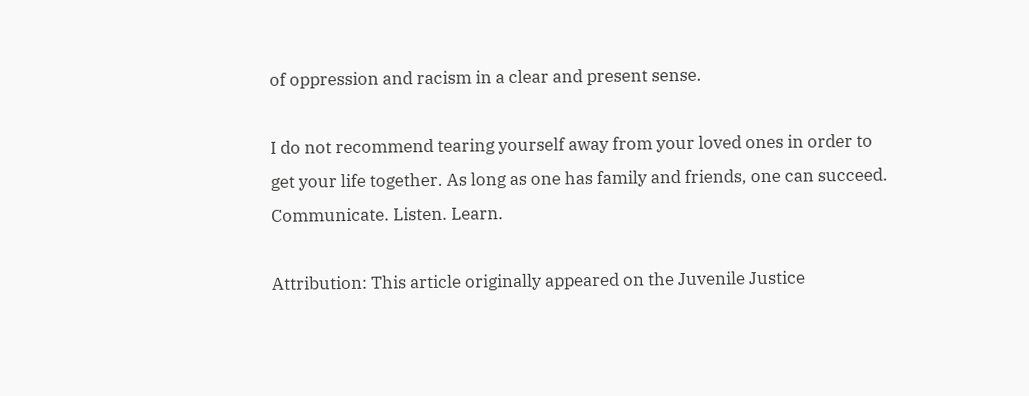of oppression and racism in a clear and present sense.

I do not recommend tearing yourself away from your loved ones in order to get your life together. As long as one has family and friends, one can succeed. Communicate. Listen. Learn.

Attribution: This article originally appeared on the Juvenile Justice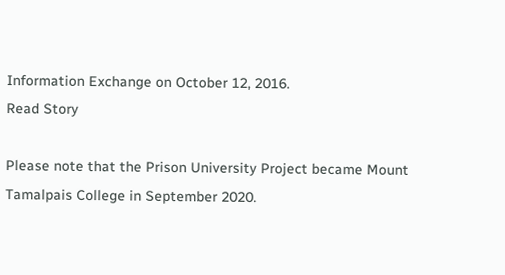Information Exchange on October 12, 2016.
Read Story

Please note that the Prison University Project became Mount Tamalpais College in September 2020.